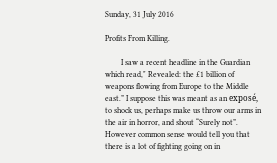Sunday, 31 July 2016

Profits From Killing.

        I saw a recent headline in the Guardian which read," Revealed: the £1 billion of weapons flowing from Europe to the Middle east.” I suppose this was meant as an exposé, to shock us, perhaps make us throw our arms in the air in horror, and shout “Surely not”. However common sense would tell you that there is a lot of fighting going on in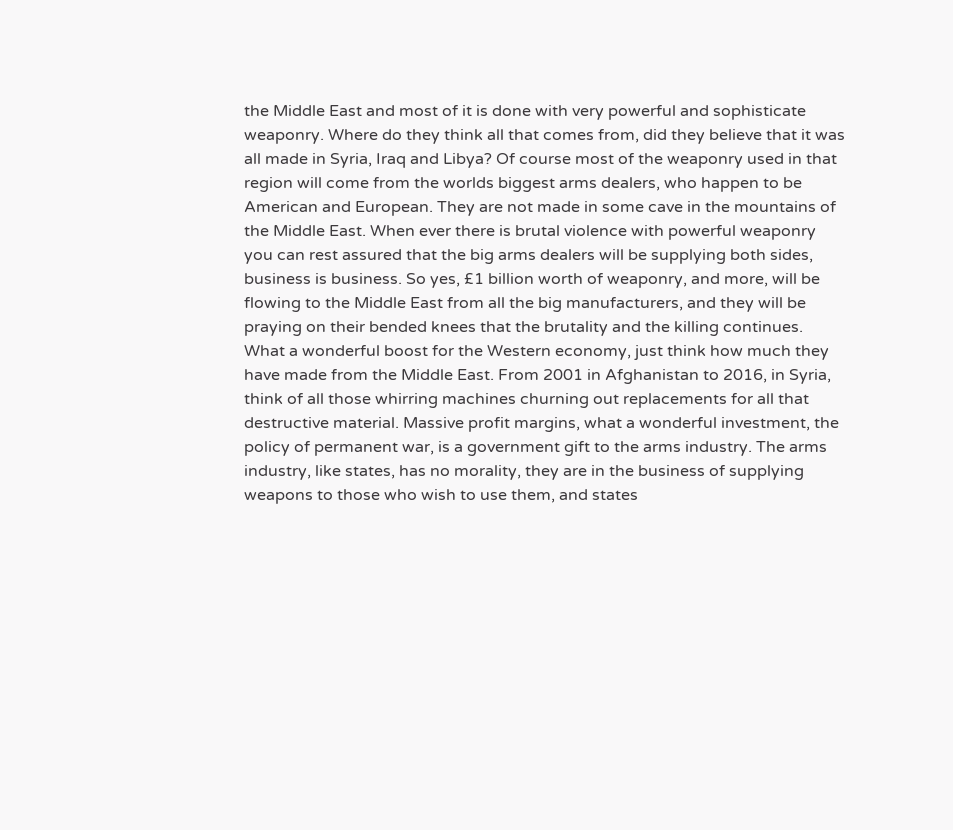the Middle East and most of it is done with very powerful and sophisticate weaponry. Where do they think all that comes from, did they believe that it was all made in Syria, Iraq and Libya? Of course most of the weaponry used in that region will come from the worlds biggest arms dealers, who happen to be American and European. They are not made in some cave in the mountains of the Middle East. When ever there is brutal violence with powerful weaponry you can rest assured that the big arms dealers will be supplying both sides, business is business. So yes, £1 billion worth of weaponry, and more, will be flowing to the Middle East from all the big manufacturers, and they will be praying on their bended knees that the brutality and the killing continues. What a wonderful boost for the Western economy, just think how much they have made from the Middle East. From 2001 in Afghanistan to 2016, in Syria, think of all those whirring machines churning out replacements for all that destructive material. Massive profit margins, what a wonderful investment, the policy of permanent war, is a government gift to the arms industry. The arms industry, like states, has no morality, they are in the business of supplying weapons to those who wish to use them, and states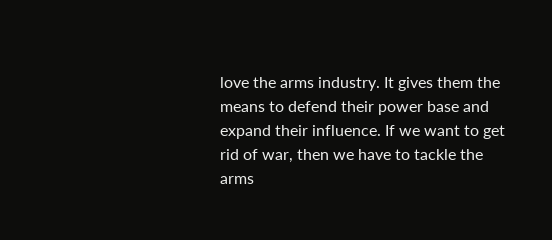love the arms industry. It gives them the means to defend their power base and expand their influence. If we want to get rid of war, then we have to tackle the arms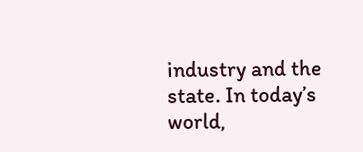industry and the state. In today’s world,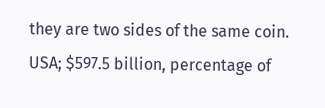they are two sides of the same coin.
USA; $597.5 billion, percentage of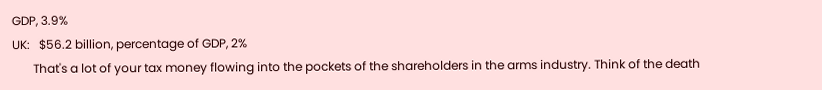GDP, 3.9%
UK:   $56.2 billion, percentage of GDP, 2%
       That's a lot of your tax money flowing into the pockets of the shareholders in the arms industry. Think of the death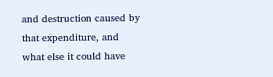and destruction caused by that expenditure, and what else it could have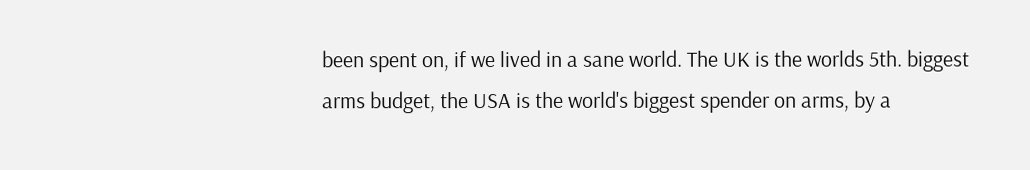been spent on, if we lived in a sane world. The UK is the worlds 5th. biggest arms budget, the USA is the world's biggest spender on arms, by a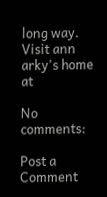long way.
Visit ann arky's home at

No comments:

Post a Comment